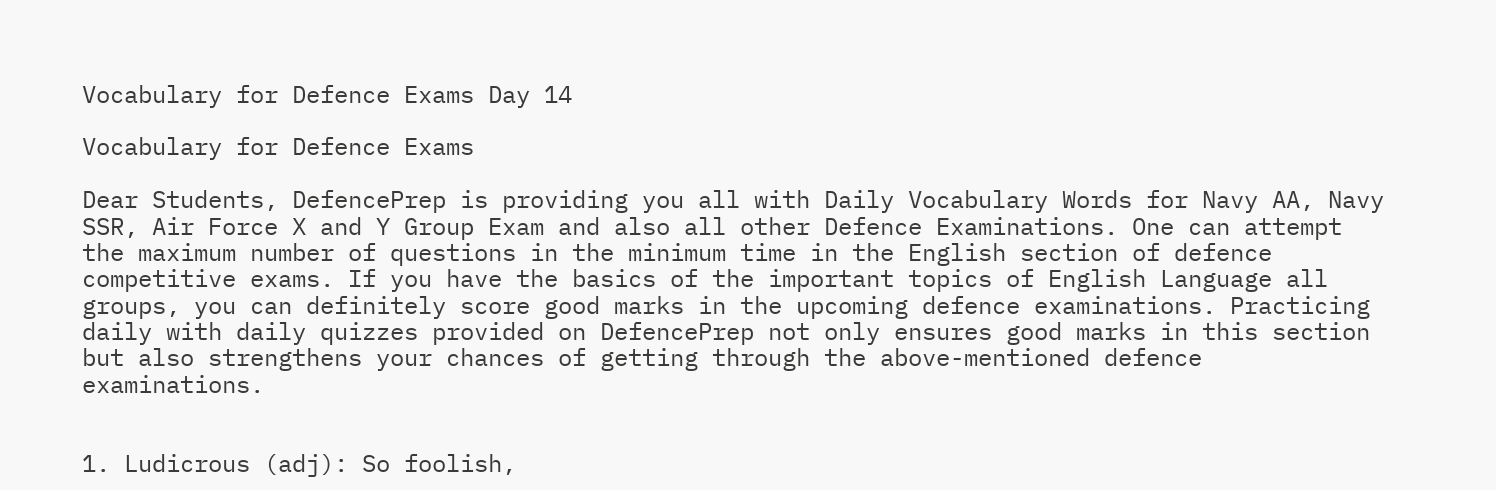Vocabulary for Defence Exams Day 14

Vocabulary for Defence Exams

Dear Students, DefencePrep is providing you all with Daily Vocabulary Words for Navy AA, Navy SSR, Air Force X and Y Group Exam and also all other Defence Examinations. One can attempt the maximum number of questions in the minimum time in the English section of defence competitive exams. If you have the basics of the important topics of English Language all groups, you can definitely score good marks in the upcoming defence examinations. Practicing daily with daily quizzes provided on DefencePrep not only ensures good marks in this section but also strengthens your chances of getting through the above-mentioned defence examinations.


1. Ludicrous (adj): So foolish,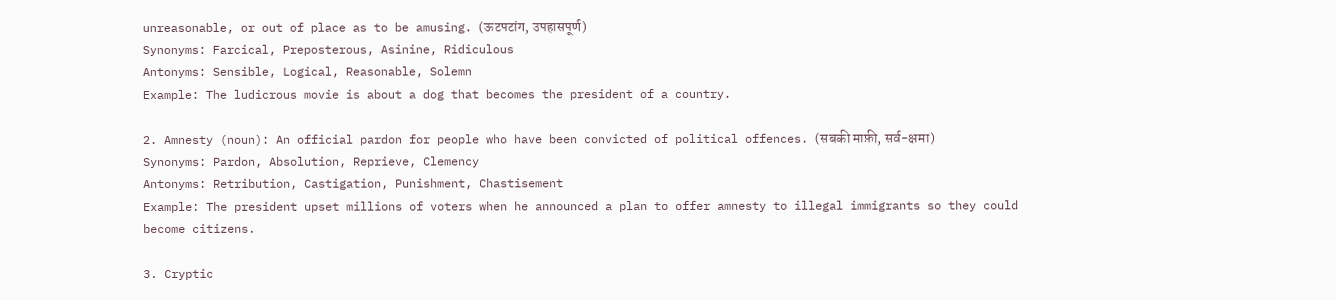unreasonable, or out of place as to be amusing. (ऊटपटांग, उपहासपूर्ण)
Synonyms: Farcical, Preposterous, Asinine, Ridiculous
Antonyms: Sensible, Logical, Reasonable, Solemn
Example: The ludicrous movie is about a dog that becomes the president of a country.

2. Amnesty (noun): An official pardon for people who have been convicted of political offences. (सबकी माफ़ी, सर्व-क्षमा)
Synonyms: Pardon, Absolution, Reprieve, Clemency
Antonyms: Retribution, Castigation, Punishment, Chastisement
Example: The president upset millions of voters when he announced a plan to offer amnesty to illegal immigrants so they could become citizens.

3. Cryptic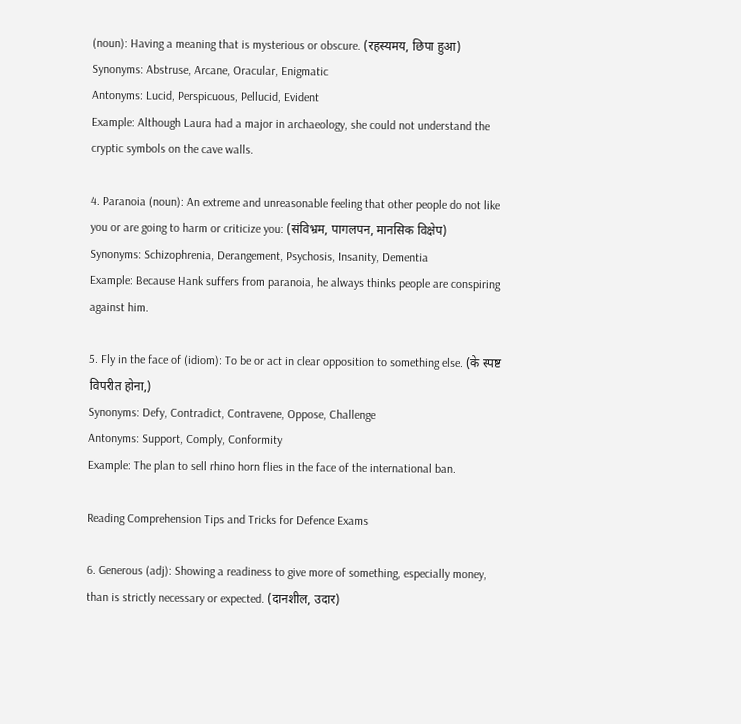(noun): Having a meaning that is mysterious or obscure. (रहस्यमय, छिपा हुआ)
Synonyms: Abstruse, Arcane, Oracular, Enigmatic
Antonyms: Lucid, Perspicuous, Pellucid, Evident
Example: Although Laura had a major in archaeology, she could not understand the cryptic symbols on the cave walls.

4. Paranoia (noun): An extreme and unreasonable feeling that other people do not like you or are going to harm or criticize you: (संविभ्रम, पागलपन, मानसिक विक्षेप)
Synonyms: Schizophrenia, Derangement, Psychosis, Insanity, Dementia
Example: Because Hank suffers from paranoia, he always thinks people are conspiring against him.

5. Fly in the face of (idiom): To be or act in clear opposition to something else. (के स्पष्ट विपरीत होना,)
Synonyms: Defy, Contradict, Contravene, Oppose, Challenge
Antonyms: Support, Comply, Conformity
Example: The plan to sell rhino horn flies in the face of the international ban.

Reading Comprehension Tips and Tricks for Defence Exams

6. Generous (adj): Showing a readiness to give more of something, especially money, than is strictly necessary or expected. (दानशील, उदार)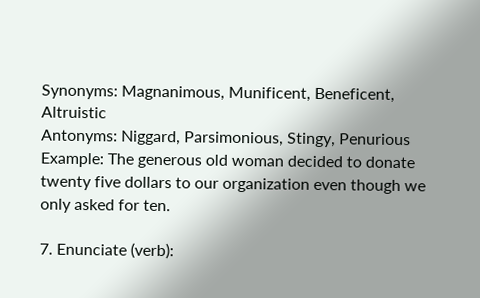Synonyms: Magnanimous, Munificent, Beneficent, Altruistic
Antonyms: Niggard, Parsimonious, Stingy, Penurious
Example: The generous old woman decided to donate twenty five dollars to our organization even though we only asked for ten.

7. Enunciate (verb):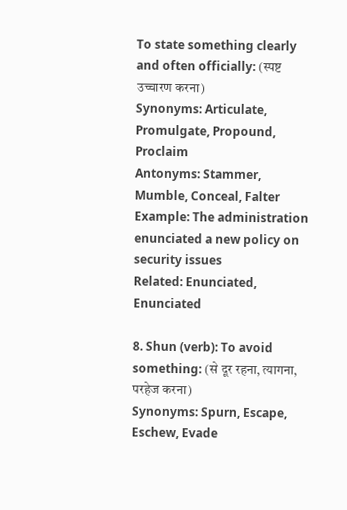To state something clearly and often officially: (स्पष्ट उच्चारण करना)
Synonyms: Articulate, Promulgate, Propound, Proclaim
Antonyms: Stammer, Mumble, Conceal, Falter
Example: The administration enunciated a new policy on security issues
Related: Enunciated, Enunciated

8. Shun (verb): To avoid something: (से दूर रहना, त्यागना, परहेज करना)
Synonyms: Spurn, Escape, Eschew, Evade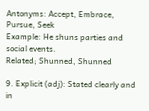Antonyms: Accept, Embrace, Pursue, Seek
Example: He shuns parties and social events.
Related; Shunned, Shunned

9. Explicit (adj): Stated clearly and in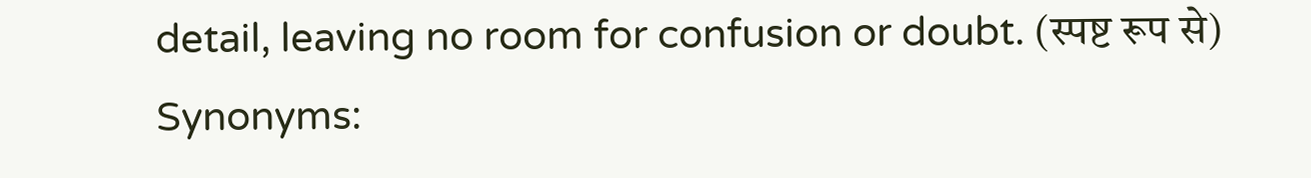detail, leaving no room for confusion or doubt. (स्पष्ट रूप से)
Synonyms: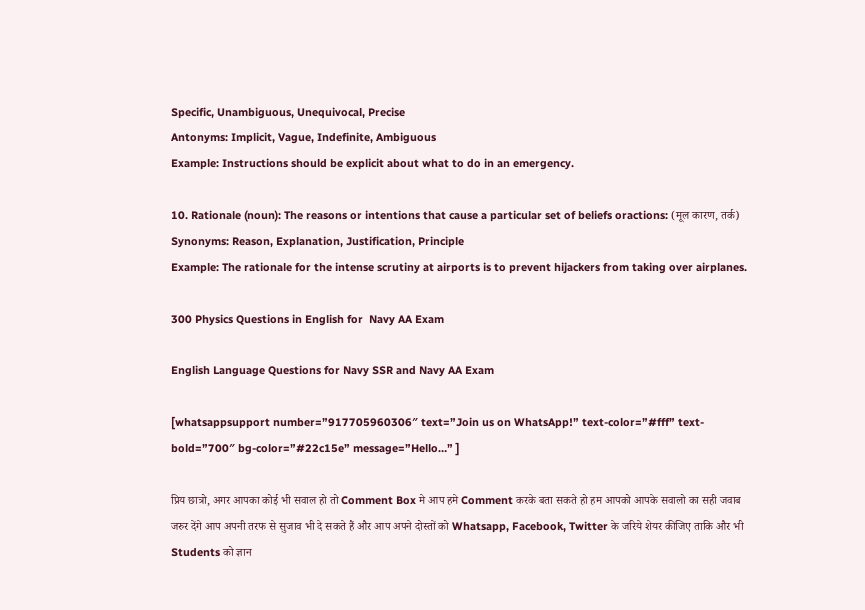Specific, Unambiguous, Unequivocal, Precise
Antonyms: Implicit, Vague, Indefinite, Ambiguous
Example: Instructions should be explicit about what to do in an emergency.

10. Rationale (noun): The reasons or intentions that cause a particular set of beliefs oractions: (मूल कारण, तर्क)
Synonyms: Reason, Explanation, Justification, Principle
Example: The rationale for the intense scrutiny at airports is to prevent hijackers from taking over airplanes.

300 Physics Questions in English for  Navy AA Exam

English Language Questions for Navy SSR and Navy AA Exam

[whatsappsupport number=”917705960306″ text=”Join us on WhatsApp!” text-color=”#fff” text-bold=”700″ bg-color=”#22c15e” message=”Hello…” ]

प्रिय छात्रो, अगर आपका कोई भी सवाल हो तो Comment Box मे आप हमे Comment करके बता सकते हो हम आपको आपके सवालो का सही जवाब जरुर देंगे आप अपनी तरफ से सुजाव भी दे सकते हैं और आप अपने दोस्तों को Whatsapp, Facebook, Twitter के जरिये शेयर कीजिए ताकि और भी Students को ज्ञान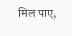मिल पाए,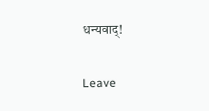धन्यवाद्!

Leave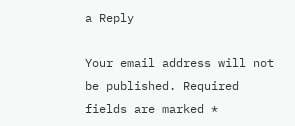a Reply

Your email address will not be published. Required fields are marked *